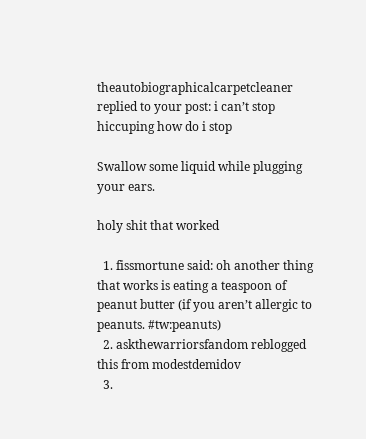theautobiographicalcarpetcleaner replied to your post: i can’t stop hiccuping how do i stop

Swallow some liquid while plugging your ears.

holy shit that worked

  1. fissmortune said: oh another thing that works is eating a teaspoon of peanut butter (if you aren’t allergic to peanuts. #tw:peanuts)
  2. askthewarriorsfandom reblogged this from modestdemidov
  3.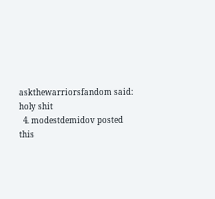askthewarriorsfandom said: holy shit
  4. modestdemidov posted this